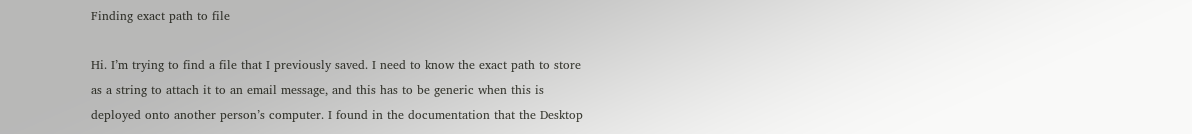Finding exact path to file

Hi. I’m trying to find a file that I previously saved. I need to know the exact path to store as a string to attach it to an email message, and this has to be generic when this is deployed onto another person’s computer. I found in the documentation that the Desktop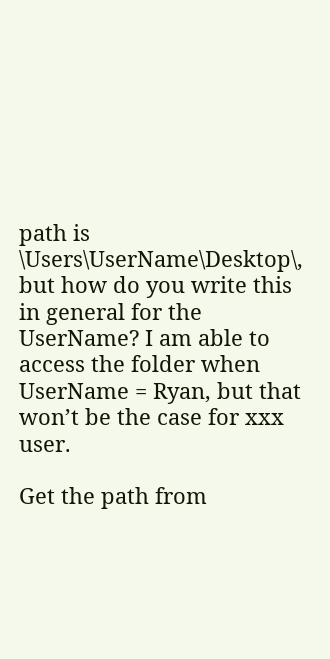path is \Users\UserName\Desktop\, but how do you write this in general for the UserName? I am able to access the folder when UserName = Ryan, but that won’t be the case for xxx user.

Get the path from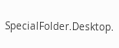SpecialFolder.Desktop.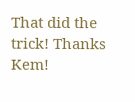That did the trick! Thanks Kem!